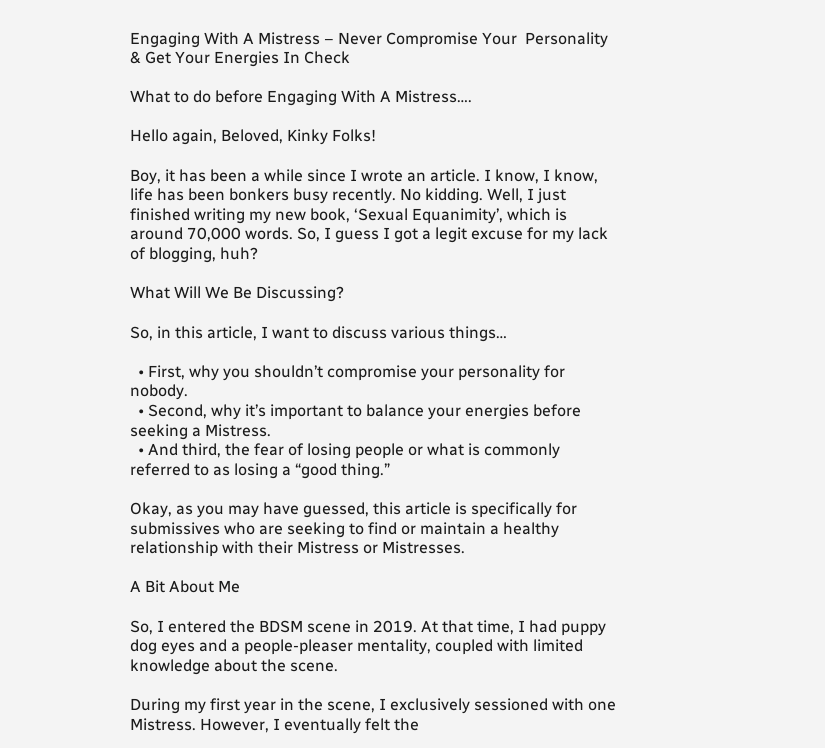Engaging With A Mistress – Never Compromise Your  Personality & Get Your Energies In Check

What to do before Engaging With A Mistress….

Hello again, Beloved, Kinky Folks!

Boy, it has been a while since I wrote an article. I know, I know, life has been bonkers busy recently. No kidding. Well, I just finished writing my new book, ‘Sexual Equanimity’, which is around 70,000 words. So, I guess I got a legit excuse for my lack of blogging, huh?

What Will We Be Discussing?

So, in this article, I want to discuss various things…

  • First, why you shouldn’t compromise your personality for nobody.
  • Second, why it’s important to balance your energies before seeking a Mistress.
  • And third, the fear of losing people or what is commonly referred to as losing a “good thing.”

Okay, as you may have guessed, this article is specifically for submissives who are seeking to find or maintain a healthy relationship with their Mistress or Mistresses.

A Bit About Me

So, I entered the BDSM scene in 2019. At that time, I had puppy dog eyes and a people-pleaser mentality, coupled with limited knowledge about the scene.

During my first year in the scene, I exclusively sessioned with one Mistress. However, I eventually felt the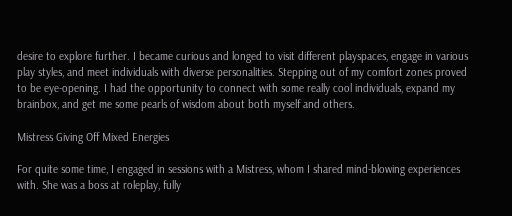desire to explore further. I became curious and longed to visit different playspaces, engage in various play styles, and meet individuals with diverse personalities. Stepping out of my comfort zones proved to be eye-opening. I had the opportunity to connect with some really cool individuals, expand my brainbox, and get me some pearls of wisdom about both myself and others.

Mistress Giving Off Mixed Energies

For quite some time, I engaged in sessions with a Mistress, whom I shared mind-blowing experiences with. She was a boss at roleplay, fully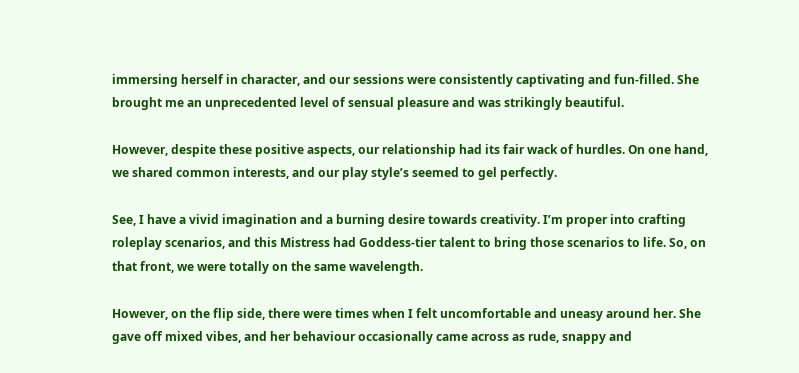immersing herself in character, and our sessions were consistently captivating and fun-filled. She brought me an unprecedented level of sensual pleasure and was strikingly beautiful.

However, despite these positive aspects, our relationship had its fair wack of hurdles. On one hand, we shared common interests, and our play style’s seemed to gel perfectly.

See, I have a vivid imagination and a burning desire towards creativity. I’m proper into crafting roleplay scenarios, and this Mistress had Goddess-tier talent to bring those scenarios to life. So, on that front, we were totally on the same wavelength.

However, on the flip side, there were times when I felt uncomfortable and uneasy around her. She gave off mixed vibes, and her behaviour occasionally came across as rude, snappy and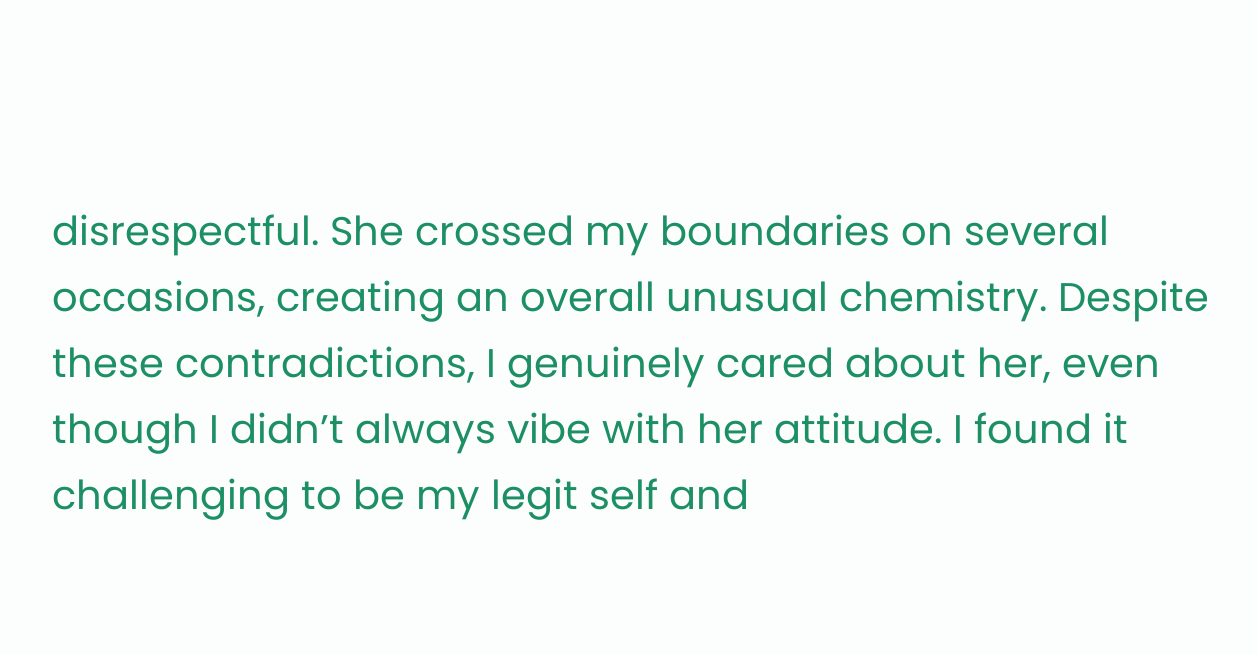disrespectful. She crossed my boundaries on several occasions, creating an overall unusual chemistry. Despite these contradictions, I genuinely cared about her, even though I didn’t always vibe with her attitude. I found it challenging to be my legit self and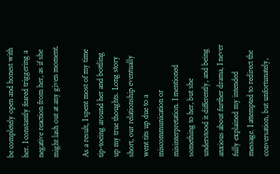be completely open and honest with her. I constantly feared triggering a negative reaction from her, as if she might lash out at any given moment.

As a result, I spent most of my time tip-toeing around her and bottling up my true thoughts. Long story short, our relationship eventually went tits up due to a miscommunication or misinterpretation. I mentioned something to her, but she understood it differently, and being anxious about further drama, I never fully explained my intended message. I attempted to redirect the conversation, but unfortunately,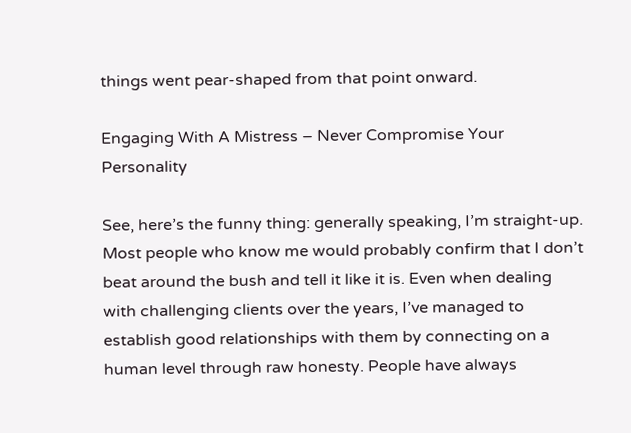things went pear-shaped from that point onward.

Engaging With A Mistress – Never Compromise Your Personality

See, here’s the funny thing: generally speaking, I’m straight-up. Most people who know me would probably confirm that I don’t beat around the bush and tell it like it is. Even when dealing with challenging clients over the years, I’ve managed to establish good relationships with them by connecting on a human level through raw honesty. People have always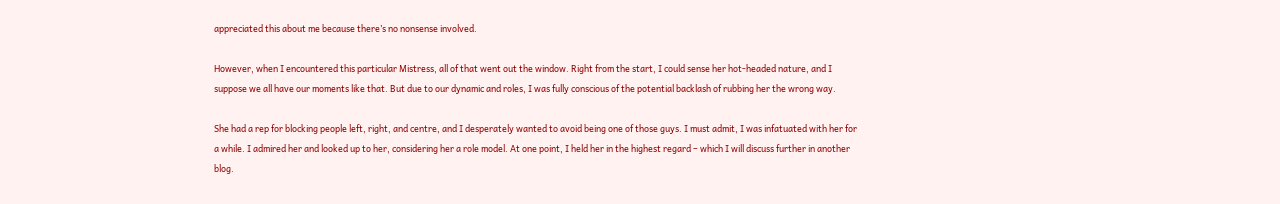appreciated this about me because there’s no nonsense involved.

However, when I encountered this particular Mistress, all of that went out the window. Right from the start, I could sense her hot-headed nature, and I suppose we all have our moments like that. But due to our dynamic and roles, I was fully conscious of the potential backlash of rubbing her the wrong way.

She had a rep for blocking people left, right, and centre, and I desperately wanted to avoid being one of those guys. I must admit, I was infatuated with her for a while. I admired her and looked up to her, considering her a role model. At one point, I held her in the highest regard – which I will discuss further in another blog.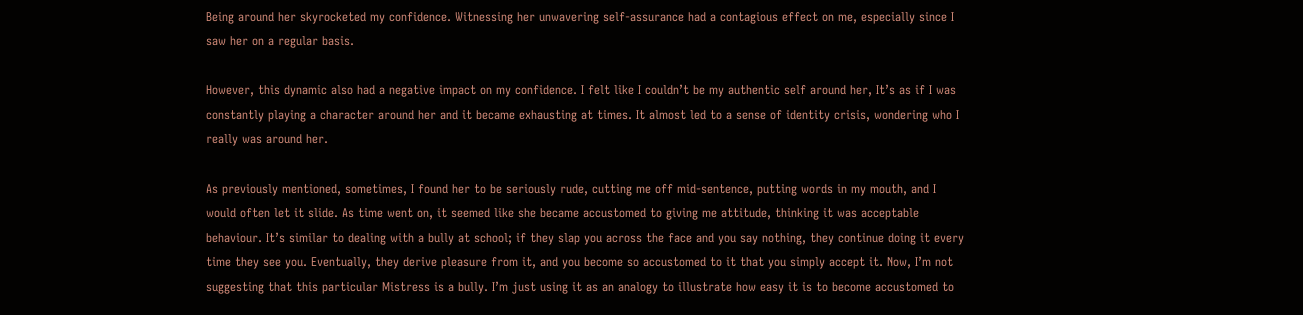Being around her skyrocketed my confidence. Witnessing her unwavering self-assurance had a contagious effect on me, especially since I saw her on a regular basis.

However, this dynamic also had a negative impact on my confidence. I felt like I couldn’t be my authentic self around her, It’s as if I was constantly playing a character around her and it became exhausting at times. It almost led to a sense of identity crisis, wondering who I really was around her.

As previously mentioned, sometimes, I found her to be seriously rude, cutting me off mid-sentence, putting words in my mouth, and I would often let it slide. As time went on, it seemed like she became accustomed to giving me attitude, thinking it was acceptable behaviour. It’s similar to dealing with a bully at school; if they slap you across the face and you say nothing, they continue doing it every time they see you. Eventually, they derive pleasure from it, and you become so accustomed to it that you simply accept it. Now, I’m not suggesting that this particular Mistress is a bully. I’m just using it as an analogy to illustrate how easy it is to become accustomed to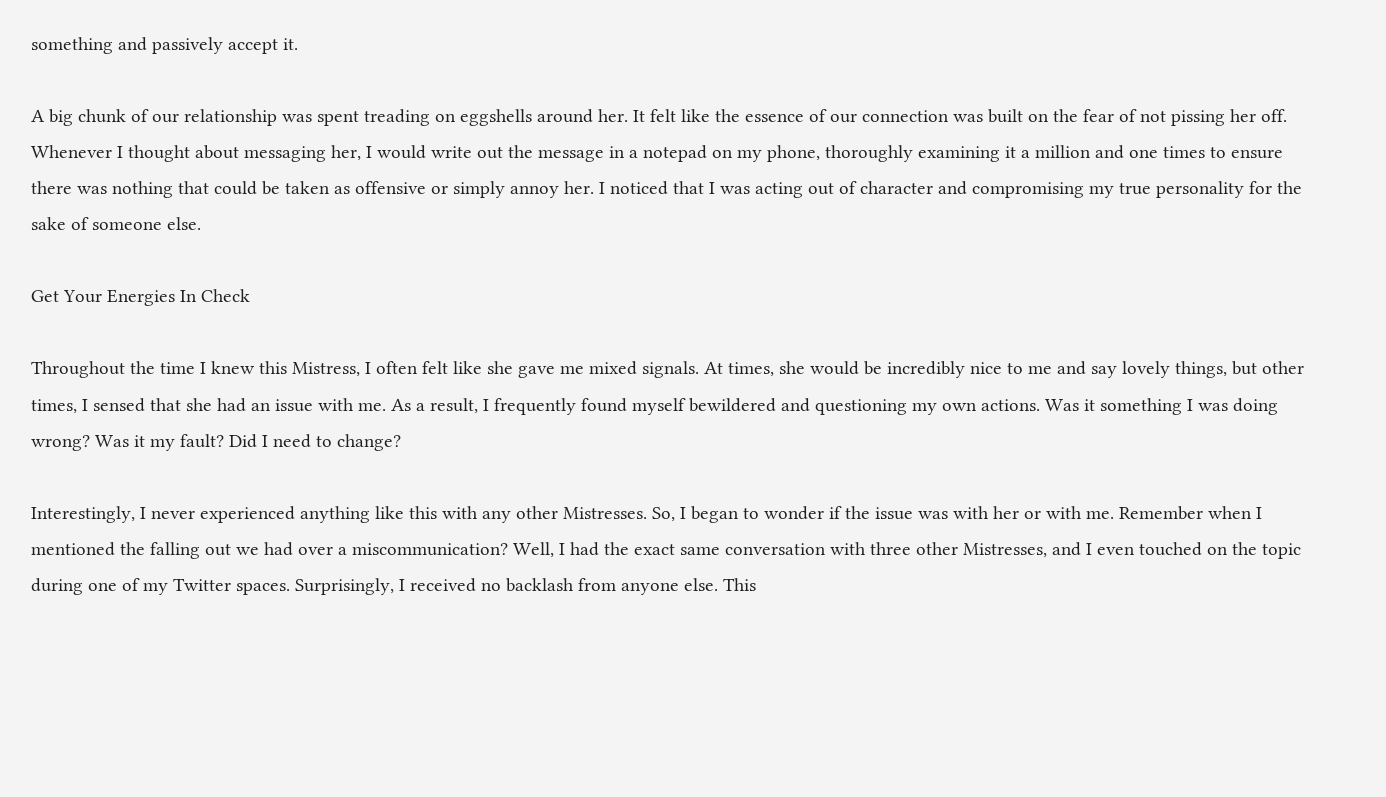something and passively accept it.

A big chunk of our relationship was spent treading on eggshells around her. It felt like the essence of our connection was built on the fear of not pissing her off. Whenever I thought about messaging her, I would write out the message in a notepad on my phone, thoroughly examining it a million and one times to ensure there was nothing that could be taken as offensive or simply annoy her. I noticed that I was acting out of character and compromising my true personality for the sake of someone else.

Get Your Energies In Check

Throughout the time I knew this Mistress, I often felt like she gave me mixed signals. At times, she would be incredibly nice to me and say lovely things, but other times, I sensed that she had an issue with me. As a result, I frequently found myself bewildered and questioning my own actions. Was it something I was doing wrong? Was it my fault? Did I need to change?

Interestingly, I never experienced anything like this with any other Mistresses. So, I began to wonder if the issue was with her or with me. Remember when I mentioned the falling out we had over a miscommunication? Well, I had the exact same conversation with three other Mistresses, and I even touched on the topic during one of my Twitter spaces. Surprisingly, I received no backlash from anyone else. This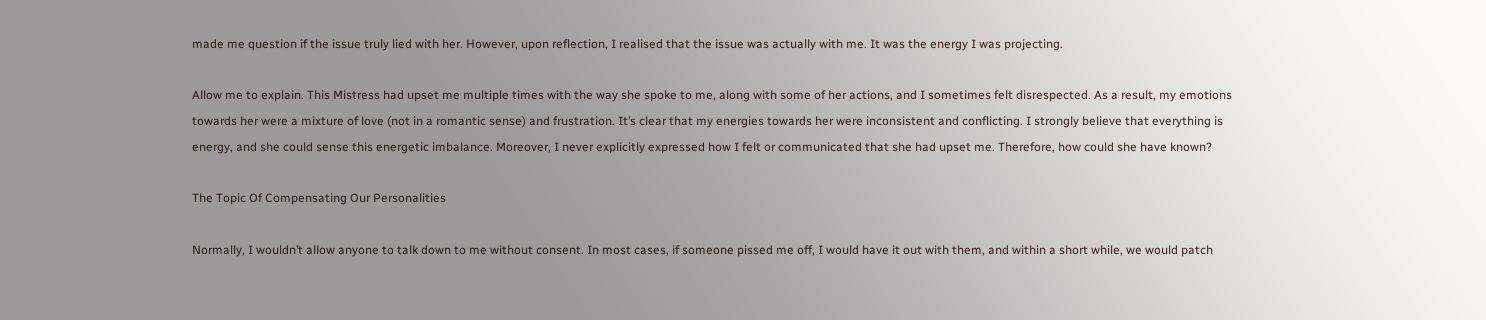made me question if the issue truly lied with her. However, upon reflection, I realised that the issue was actually with me. It was the energy I was projecting.

Allow me to explain. This Mistress had upset me multiple times with the way she spoke to me, along with some of her actions, and I sometimes felt disrespected. As a result, my emotions towards her were a mixture of love (not in a romantic sense) and frustration. It’s clear that my energies towards her were inconsistent and conflicting. I strongly believe that everything is energy, and she could sense this energetic imbalance. Moreover, I never explicitly expressed how I felt or communicated that she had upset me. Therefore, how could she have known?

The Topic Of Compensating Our Personalities

Normally, I wouldn’t allow anyone to talk down to me without consent. In most cases, if someone pissed me off, I would have it out with them, and within a short while, we would patch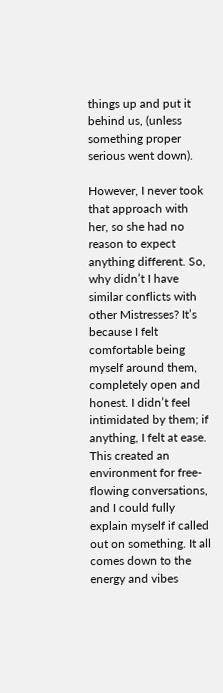things up and put it behind us, (unless something proper serious went down).

However, I never took that approach with her, so she had no reason to expect anything different. So, why didn’t I have similar conflicts with other Mistresses? It’s because I felt comfortable being myself around them, completely open and honest. I didn’t feel intimidated by them; if anything, I felt at ease. This created an environment for free-flowing conversations, and I could fully explain myself if called out on something. It all comes down to the energy and vibes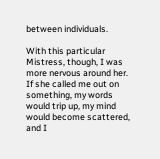between individuals.

With this particular Mistress, though, I was more nervous around her. If she called me out on something, my words would trip up, my mind would become scattered, and I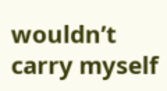wouldn’t carry myself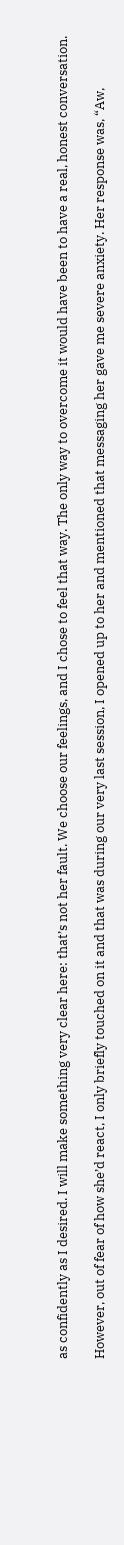as confidently as I desired. I will make something very clear here: that’s not her fault. We choose our feelings, and I chose to feel that way. The only way to overcome it would have been to have a real, honest conversation.

However, out of fear of how she’d react, I only briefly touched on it and that was during our very last session, I opened up to her and mentioned that messaging her gave me severe anxiety. Her response was, “Aw,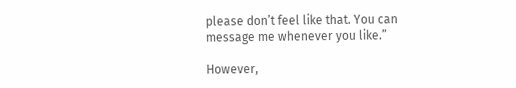please don’t feel like that. You can message me whenever you like.”

However,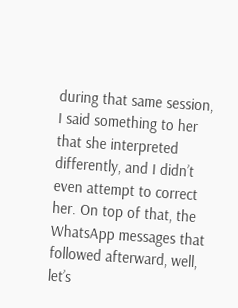during that same session, I said something to her that she interpreted differently, and I didn’t even attempt to correct her. On top of that, the WhatsApp messages that followed afterward, well, let’s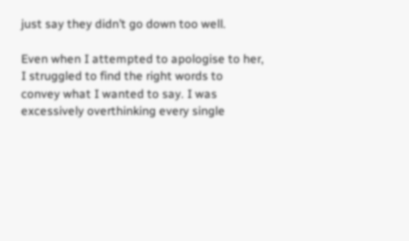just say they didn’t go down too well.

Even when I attempted to apologise to her, I struggled to find the right words to convey what I wanted to say. I was excessively overthinking every single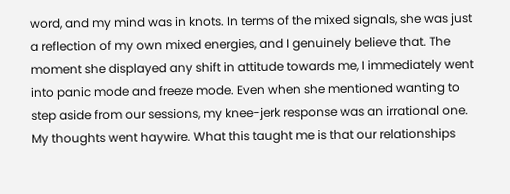word, and my mind was in knots. In terms of the mixed signals, she was just a reflection of my own mixed energies, and I genuinely believe that. The moment she displayed any shift in attitude towards me, I immediately went into panic mode and freeze mode. Even when she mentioned wanting to step aside from our sessions, my knee-jerk response was an irrational one. My thoughts went haywire. What this taught me is that our relationships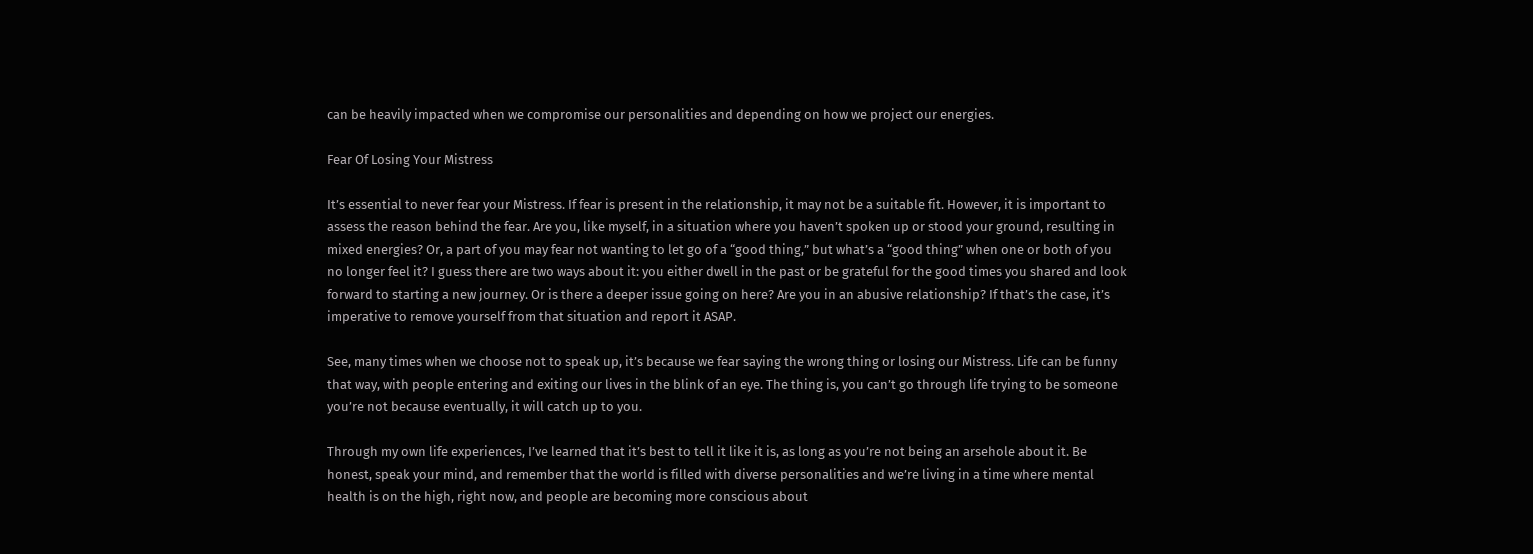can be heavily impacted when we compromise our personalities and depending on how we project our energies.

Fear Of Losing Your Mistress

It’s essential to never fear your Mistress. If fear is present in the relationship, it may not be a suitable fit. However, it is important to assess the reason behind the fear. Are you, like myself, in a situation where you haven’t spoken up or stood your ground, resulting in mixed energies? Or, a part of you may fear not wanting to let go of a “good thing,” but what’s a “good thing” when one or both of you no longer feel it? I guess there are two ways about it: you either dwell in the past or be grateful for the good times you shared and look forward to starting a new journey. Or is there a deeper issue going on here? Are you in an abusive relationship? If that’s the case, it’s imperative to remove yourself from that situation and report it ASAP.

See, many times when we choose not to speak up, it’s because we fear saying the wrong thing or losing our Mistress. Life can be funny that way, with people entering and exiting our lives in the blink of an eye. The thing is, you can’t go through life trying to be someone you’re not because eventually, it will catch up to you.

Through my own life experiences, I’ve learned that it’s best to tell it like it is, as long as you’re not being an arsehole about it. Be honest, speak your mind, and remember that the world is filled with diverse personalities and we’re living in a time where mental health is on the high, right now, and people are becoming more conscious about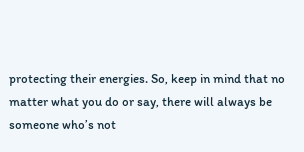protecting their energies. So, keep in mind that no matter what you do or say, there will always be someone who’s not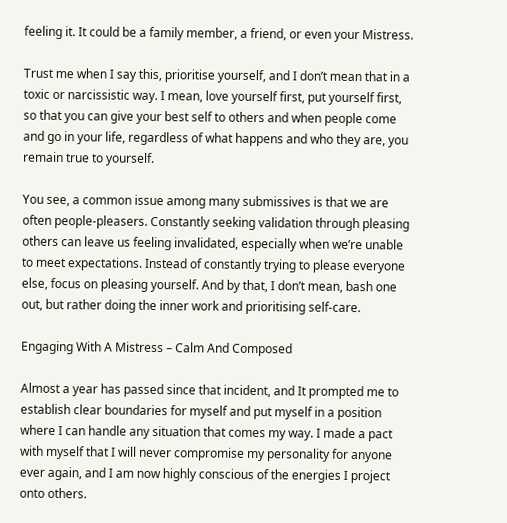feeling it. It could be a family member, a friend, or even your Mistress.

Trust me when I say this, prioritise yourself, and I don’t mean that in a toxic or narcissistic way. I mean, love yourself first, put yourself first, so that you can give your best self to others and when people come and go in your life, regardless of what happens and who they are, you remain true to yourself.

You see, a common issue among many submissives is that we are often people-pleasers. Constantly seeking validation through pleasing others can leave us feeling invalidated, especially when we’re unable to meet expectations. Instead of constantly trying to please everyone else, focus on pleasing yourself. And by that, I don’t mean, bash one out, but rather doing the inner work and prioritising self-care.

Engaging With A Mistress – Calm And Composed

Almost a year has passed since that incident, and It prompted me to establish clear boundaries for myself and put myself in a position where I can handle any situation that comes my way. I made a pact with myself that I will never compromise my personality for anyone ever again, and I am now highly conscious of the energies I project onto others.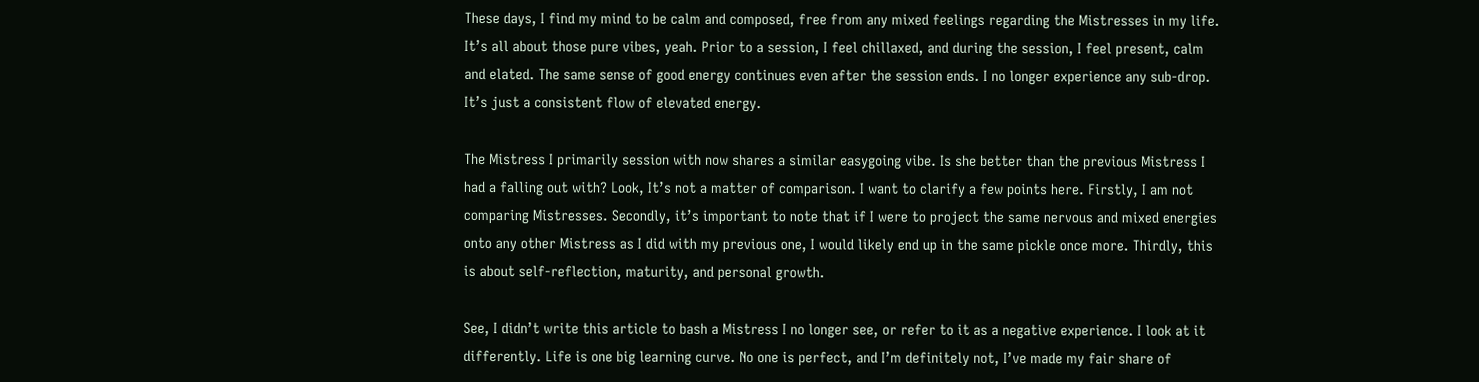These days, I find my mind to be calm and composed, free from any mixed feelings regarding the Mistresses in my life. It’s all about those pure vibes, yeah. Prior to a session, I feel chillaxed, and during the session, I feel present, calm and elated. The same sense of good energy continues even after the session ends. I no longer experience any sub-drop. It’s just a consistent flow of elevated energy.

The Mistress I primarily session with now shares a similar easygoing vibe. Is she better than the previous Mistress I had a falling out with? Look, It’s not a matter of comparison. I want to clarify a few points here. Firstly, I am not comparing Mistresses. Secondly, it’s important to note that if I were to project the same nervous and mixed energies onto any other Mistress as I did with my previous one, I would likely end up in the same pickle once more. Thirdly, this is about self-reflection, maturity, and personal growth.

See, I didn’t write this article to bash a Mistress I no longer see, or refer to it as a negative experience. I look at it differently. Life is one big learning curve. No one is perfect, and I’m definitely not, I’ve made my fair share of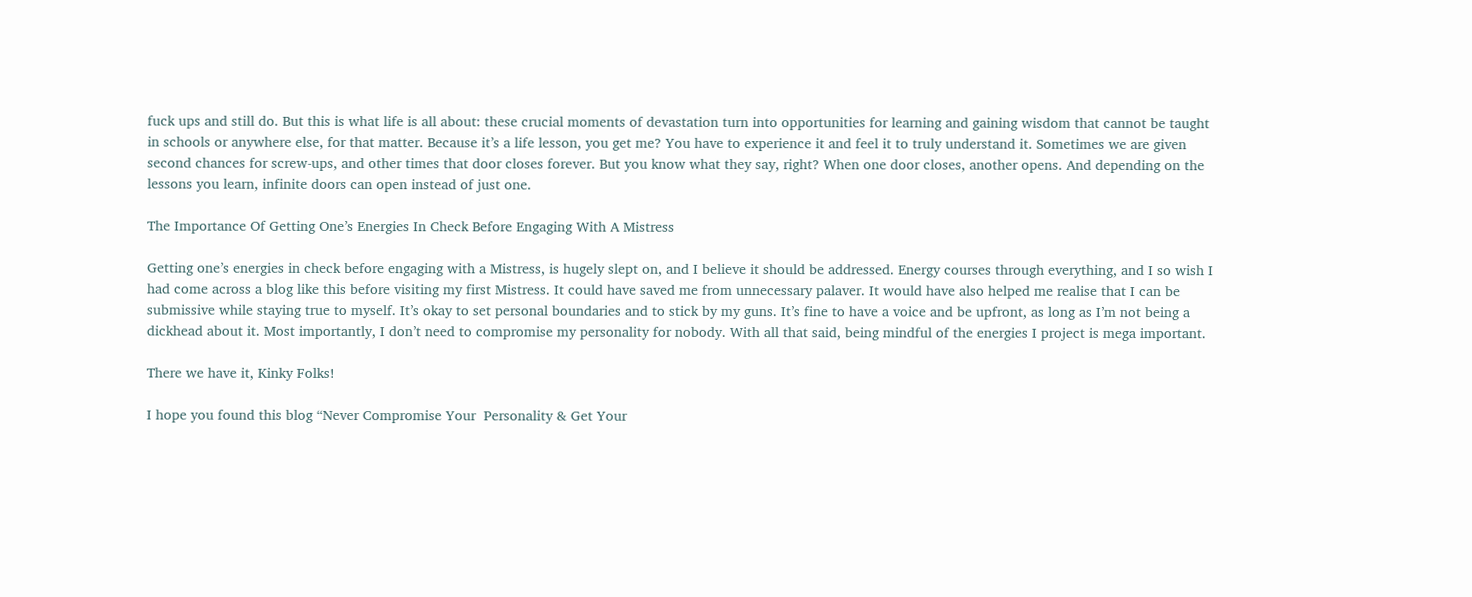fuck ups and still do. But this is what life is all about: these crucial moments of devastation turn into opportunities for learning and gaining wisdom that cannot be taught in schools or anywhere else, for that matter. Because it’s a life lesson, you get me? You have to experience it and feel it to truly understand it. Sometimes we are given second chances for screw-ups, and other times that door closes forever. But you know what they say, right? When one door closes, another opens. And depending on the lessons you learn, infinite doors can open instead of just one.

The Importance Of Getting One’s Energies In Check Before Engaging With A Mistress

Getting one’s energies in check before engaging with a Mistress, is hugely slept on, and I believe it should be addressed. Energy courses through everything, and I so wish I had come across a blog like this before visiting my first Mistress. It could have saved me from unnecessary palaver. It would have also helped me realise that I can be submissive while staying true to myself. It’s okay to set personal boundaries and to stick by my guns. It’s fine to have a voice and be upfront, as long as I’m not being a dickhead about it. Most importantly, I don’t need to compromise my personality for nobody. With all that said, being mindful of the energies I project is mega important.

There we have it, Kinky Folks!

I hope you found this blog “Never Compromise Your  Personality & Get Your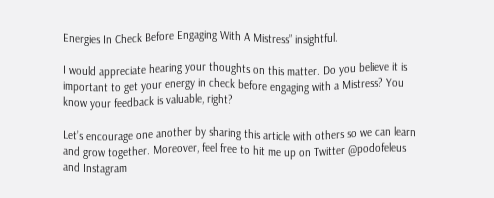Energies In Check Before Engaging With A Mistress” insightful.

I would appreciate hearing your thoughts on this matter. Do you believe it is important to get your energy in check before engaging with a Mistress? You know your feedback is valuable, right?

Let’s encourage one another by sharing this article with others so we can learn and grow together. Moreover, feel free to hit me up on Twitter @podofeleus and Instagram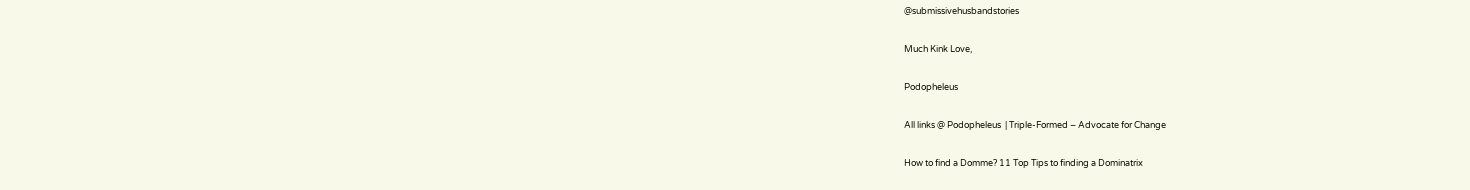@submissivehusbandstories

Much Kink Love,

Podopheleus

All links @ Podopheleus  | Triple-Formed – Advocate for Change

How to find a Domme? 11 Top Tips to finding a Dominatrix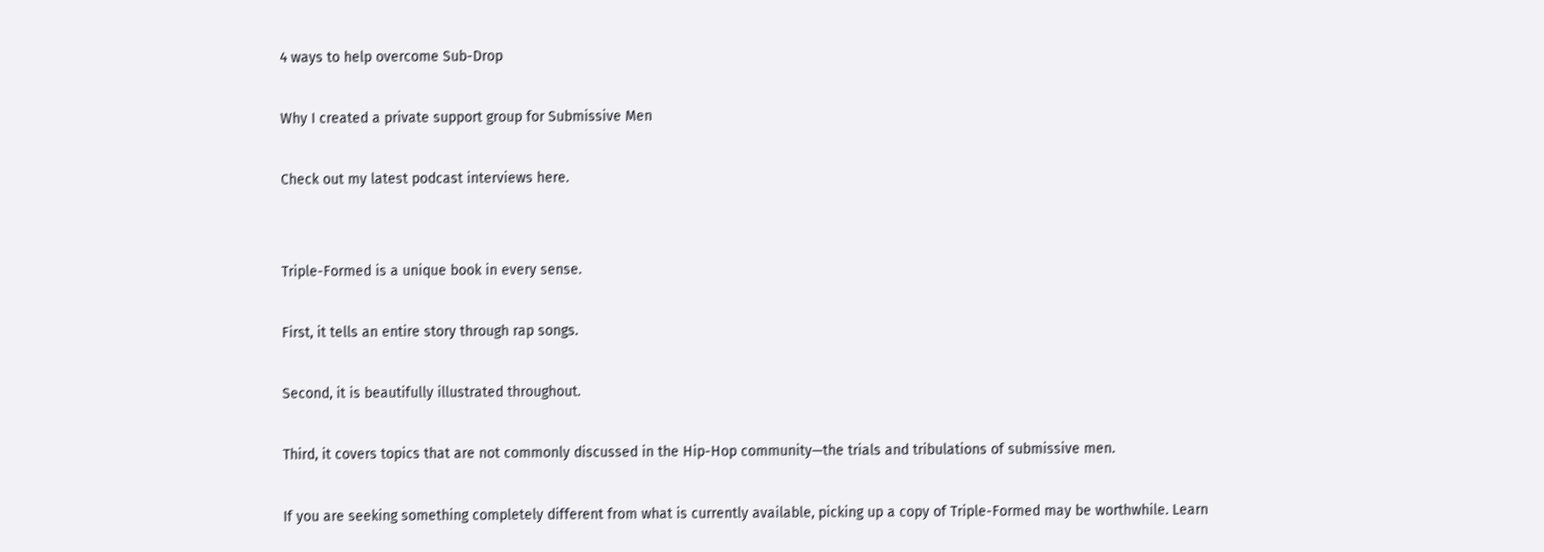4 ways to help overcome Sub-Drop

Why I created a private support group for Submissive Men

Check out my latest podcast interviews here.


Triple-Formed is a unique book in every sense.

First, it tells an entire story through rap songs.

Second, it is beautifully illustrated throughout.

Third, it covers topics that are not commonly discussed in the Hip-Hop community—the trials and tribulations of submissive men.

If you are seeking something completely different from what is currently available, picking up a copy of Triple-Formed may be worthwhile. Learn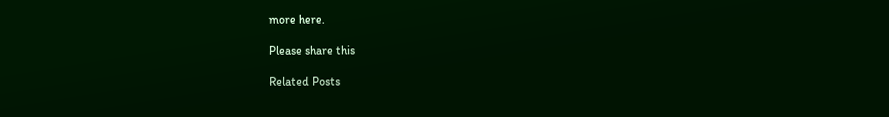more here.

Please share this

Related Posts